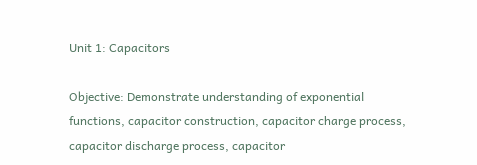Unit 1: Capacitors

Objective: Demonstrate understanding of exponential functions, capacitor construction, capacitor charge process, capacitor discharge process, capacitor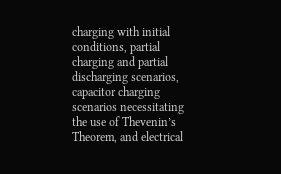charging with initial conditions, partial charging and partial discharging scenarios, capacitor charging scenarios necessitating the use of Thevenin’s Theorem, and electrical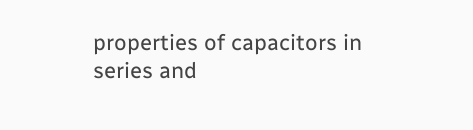properties of capacitors in series and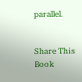parallel.


Share This Book